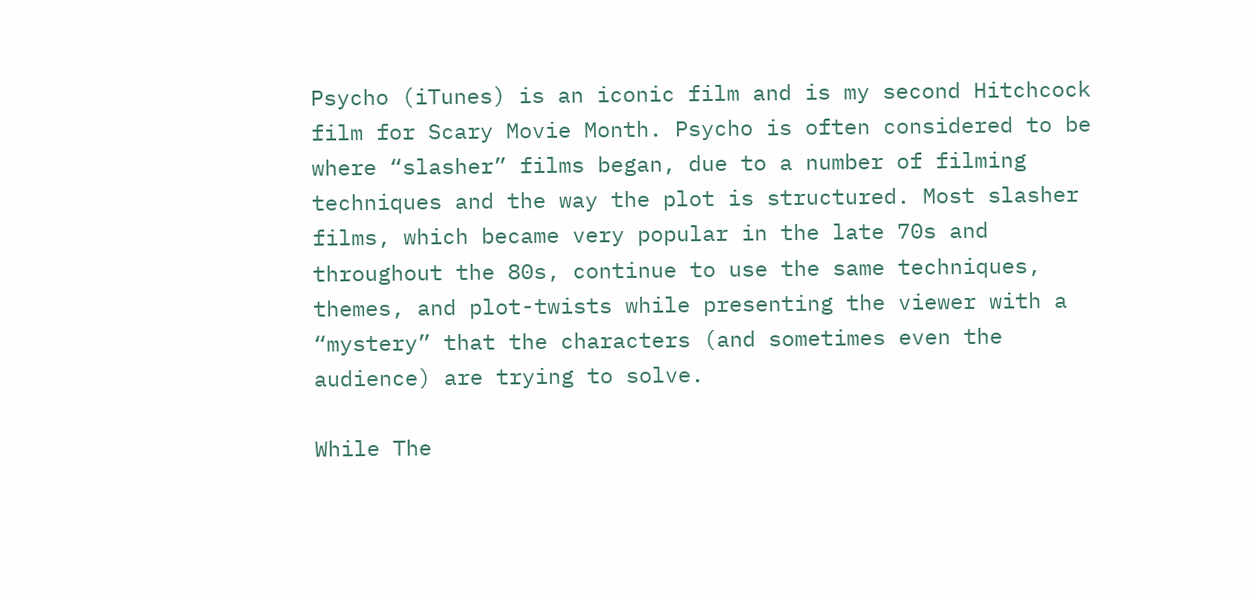Psycho (iTunes) is an iconic film and is my second Hitchcock film for Scary Movie Month. Psycho is often considered to be where “slasher” films began, due to a number of filming techniques and the way the plot is structured. Most slasher films, which became very popular in the late 70s and throughout the 80s, continue to use the same techniques, themes, and plot-twists while presenting the viewer with a “mystery” that the characters (and sometimes even the audience) are trying to solve.

While The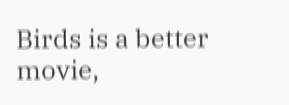Birds is a better movie,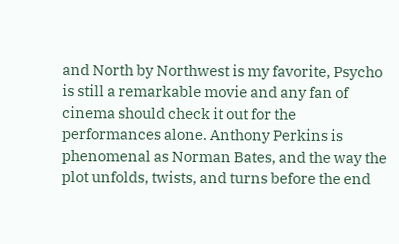and North by Northwest is my favorite, Psycho is still a remarkable movie and any fan of cinema should check it out for the performances alone. Anthony Perkins is phenomenal as Norman Bates, and the way the plot unfolds, twists, and turns before the end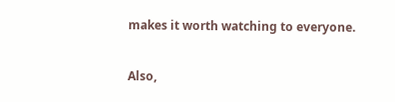makes it worth watching to everyone.

Also,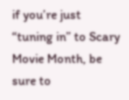if you’re just “tuning in” to Scary Movie Month, be sure to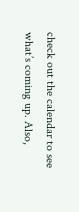check out the calendar to see what’s coming up. Also,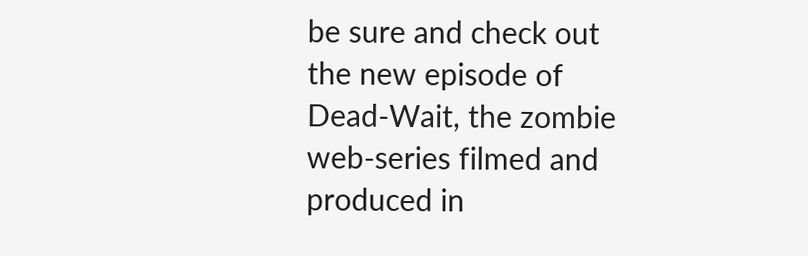be sure and check out the new episode of Dead-Wait, the zombie web-series filmed and produced in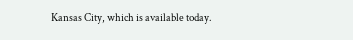Kansas City, which is available today.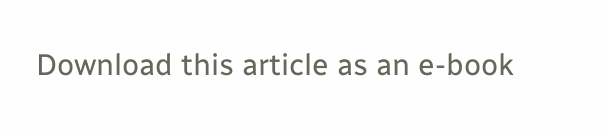Download this article as an e-book